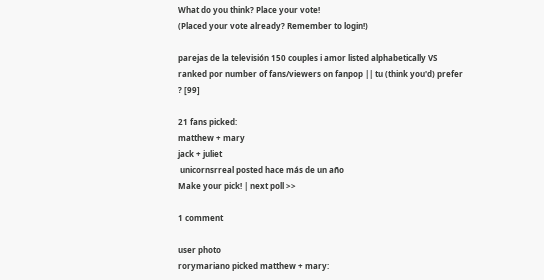What do you think? Place your vote!
(Placed your vote already? Remember to login!)

parejas de la televisión 150 couples i amor listed alphabetically VS ranked por number of fans/viewers on fanpop || tu (think you'd) prefer ? [99]

21 fans picked:
matthew + mary
jack + juliet
 unicornsrreal posted hace más de un año
Make your pick! | next poll >>

1 comment

user photo
rorymariano picked matthew + mary: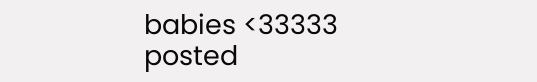babies <33333
posted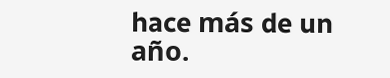hace más de un año.